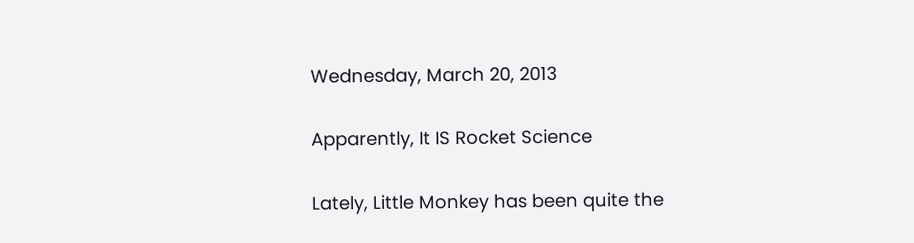Wednesday, March 20, 2013

Apparently, It IS Rocket Science

Lately, Little Monkey has been quite the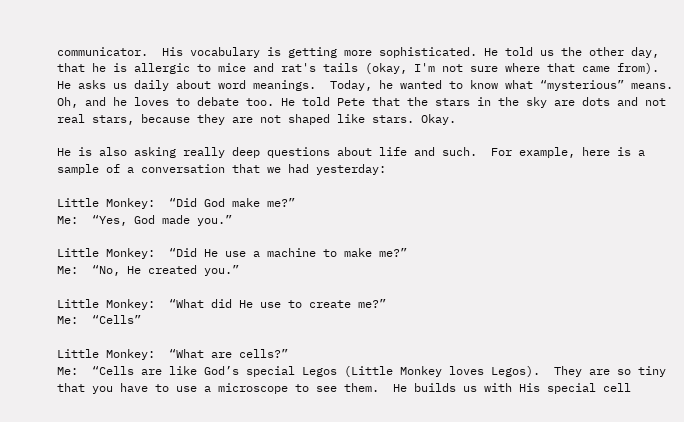communicator.  His vocabulary is getting more sophisticated. He told us the other day, that he is allergic to mice and rat's tails (okay, I'm not sure where that came from). He asks us daily about word meanings.  Today, he wanted to know what “mysterious” means. Oh, and he loves to debate too. He told Pete that the stars in the sky are dots and not real stars, because they are not shaped like stars. Okay.

He is also asking really deep questions about life and such.  For example, here is a sample of a conversation that we had yesterday:

Little Monkey:  “Did God make me?”
Me:  “Yes, God made you.”

Little Monkey:  “Did He use a machine to make me?”
Me:  “No, He created you.”

Little Monkey:  “What did He use to create me?”
Me:  “Cells”

Little Monkey:  “What are cells?”
Me:  “Cells are like God’s special Legos (Little Monkey loves Legos).  They are so tiny that you have to use a microscope to see them.  He builds us with His special cell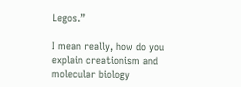Legos.”

I mean really, how do you explain creationism and molecular biology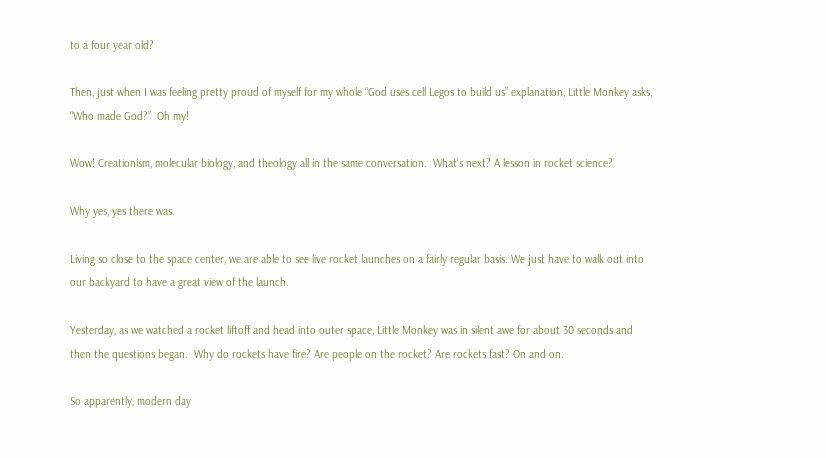to a four year old?

Then, just when I was feeling pretty proud of myself for my whole “God uses cell Legos to build us” explanation, Little Monkey asks, “Who made God?”  Oh my!

Wow! Creationism, molecular biology, and theology all in the same conversation.  What’s next? A lesson in rocket science?

Why yes, yes there was.

Living so close to the space center, we are able to see live rocket launches on a fairly regular basis. We just have to walk out into our backyard to have a great view of the launch.

Yesterday, as we watched a rocket liftoff and head into outer space, Little Monkey was in silent awe for about 30 seconds and then the questions began.  Why do rockets have fire? Are people on the rocket? Are rockets fast? On and on.

So apparently, modern day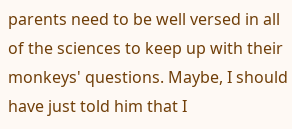parents need to be well versed in all of the sciences to keep up with their monkeys' questions. Maybe, I should have just told him that I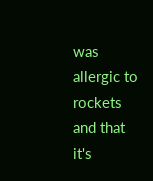was allergic to rockets and that it's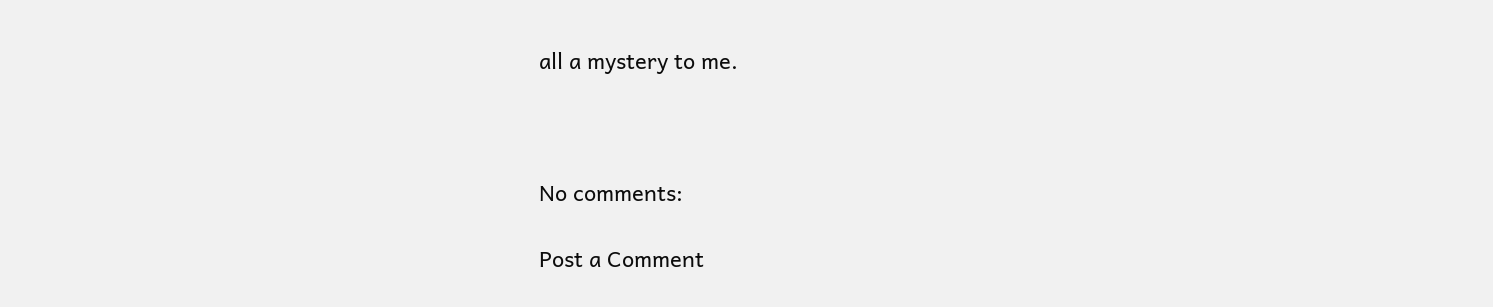all a mystery to me.



No comments:

Post a Comment